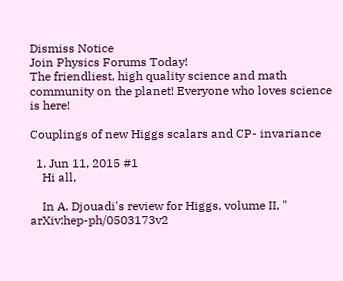Dismiss Notice
Join Physics Forums Today!
The friendliest, high quality science and math community on the planet! Everyone who loves science is here!

Couplings of new Higgs scalars and CP- invariance

  1. Jun 11, 2015 #1
    Hi all,

    In A. Djouadi's review for Higgs, volume II, " arXiv:hep-ph/0503173v2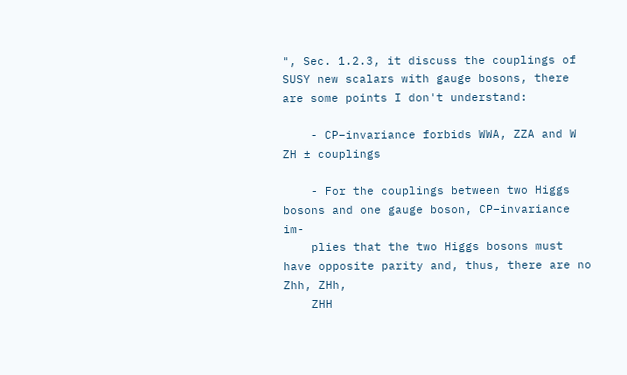", Sec. 1.2.3, it discuss the couplings of SUSY new scalars with gauge bosons, there are some points I don't understand:

    - CP–invariance forbids WWA, ZZA and W ZH ± couplings

    - For the couplings between two Higgs bosons and one gauge boson, CP–invariance im-
    plies that the two Higgs bosons must have opposite parity and, thus, there are no Zhh, ZHh,
    ZHH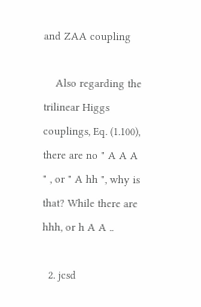and ZAA coupling

    Also regarding the trilinear Higgs couplings, Eq. (1.100), there are no " A A A " , or " A hh ", why is that? While there are hhh, or h A A ..

  2. jcsd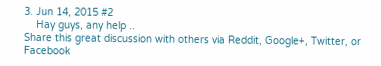3. Jun 14, 2015 #2
    Hay guys, any help ..
Share this great discussion with others via Reddit, Google+, Twitter, or Facebook